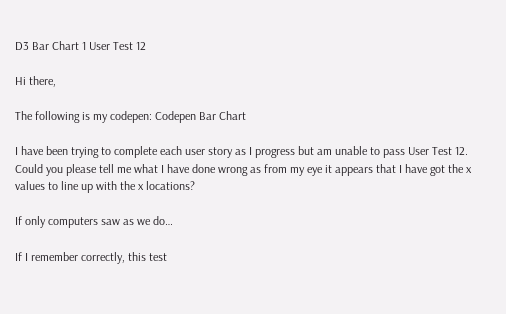D3 Bar Chart 1 User Test 12

Hi there,

The following is my codepen: Codepen Bar Chart

I have been trying to complete each user story as I progress but am unable to pass User Test 12. Could you please tell me what I have done wrong as from my eye it appears that I have got the x values to line up with the x locations?

If only computers saw as we do…

If I remember correctly, this test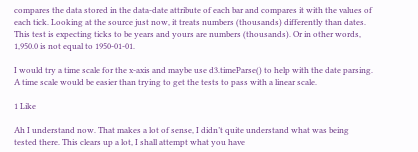compares the data stored in the data-date attribute of each bar and compares it with the values of each tick. Looking at the source just now, it treats numbers (thousands) differently than dates. This test is expecting ticks to be years and yours are numbers (thousands). Or in other words, 1,950.0 is not equal to 1950-01-01.

I would try a time scale for the x-axis and maybe use d3.timeParse() to help with the date parsing. A time scale would be easier than trying to get the tests to pass with a linear scale.

1 Like

Ah I understand now. That makes a lot of sense, I didn’t quite understand what was being tested there. This clears up a lot, I shall attempt what you have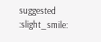suggested :slight_smile: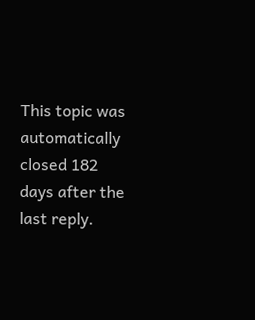This topic was automatically closed 182 days after the last reply.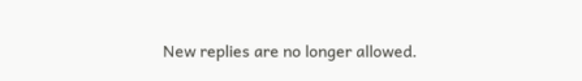New replies are no longer allowed.